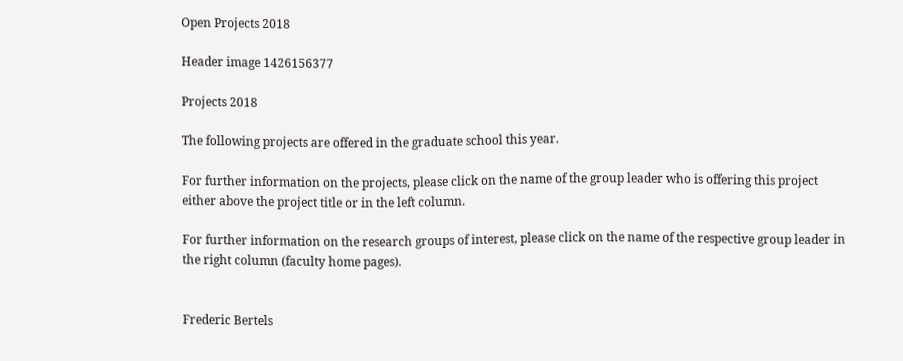Open Projects 2018

Header image 1426156377

Projects 2018

The following projects are offered in the graduate school this year.

For further information on the projects, please click on the name of the group leader who is offering this project either above the project title or in the left column.

For further information on the research groups of interest, please click on the name of the respective group leader in the right column (faculty home pages).


Frederic Bertels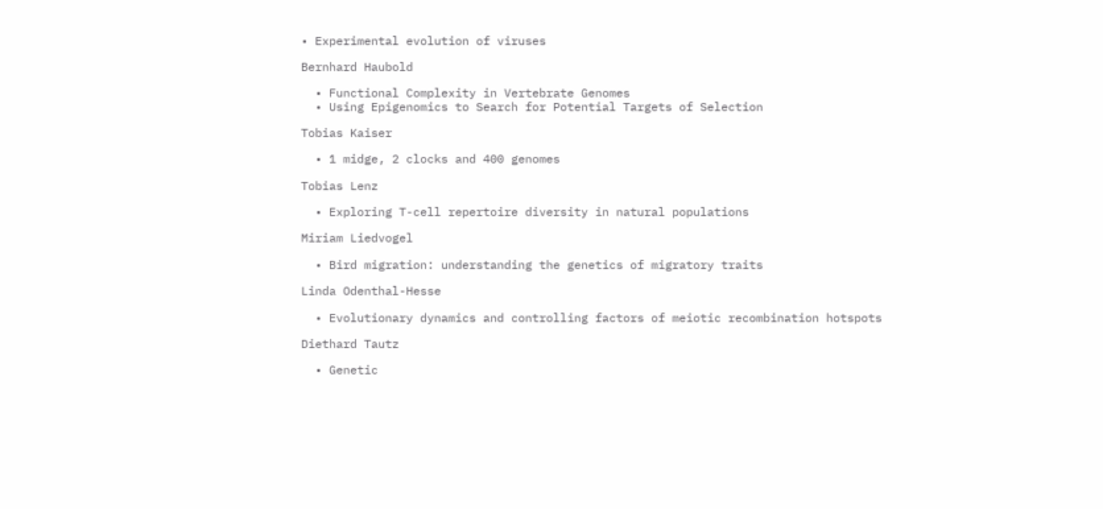• Experimental evolution of viruses

Bernhard Haubold

  • Functional Complexity in Vertebrate Genomes
  • Using Epigenomics to Search for Potential Targets of Selection

Tobias Kaiser

  • 1 midge, 2 clocks and 400 genomes

Tobias Lenz

  • Exploring T-cell repertoire diversity in natural populations

Miriam Liedvogel

  • Bird migration: understanding the genetics of migratory traits

Linda Odenthal-Hesse

  • Evolutionary dynamics and controlling factors of meiotic recombination hotspots

Diethard Tautz

  • Genetic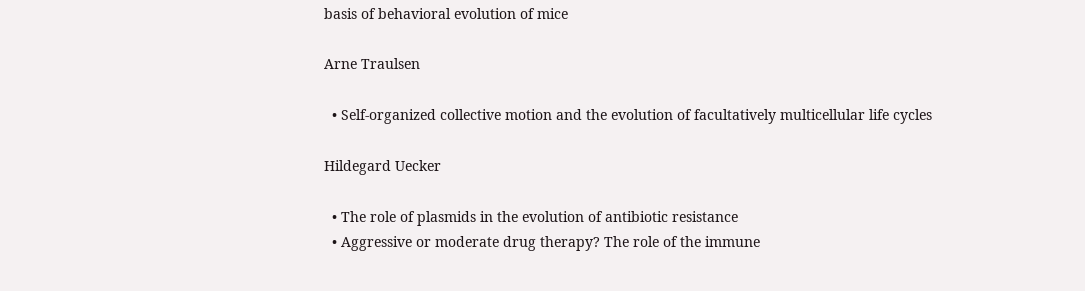basis of behavioral evolution of mice

Arne Traulsen

  • Self-organized collective motion and the evolution of facultatively multicellular life cycles

Hildegard Uecker

  • The role of plasmids in the evolution of antibiotic resistance
  • Aggressive or moderate drug therapy? The role of the immune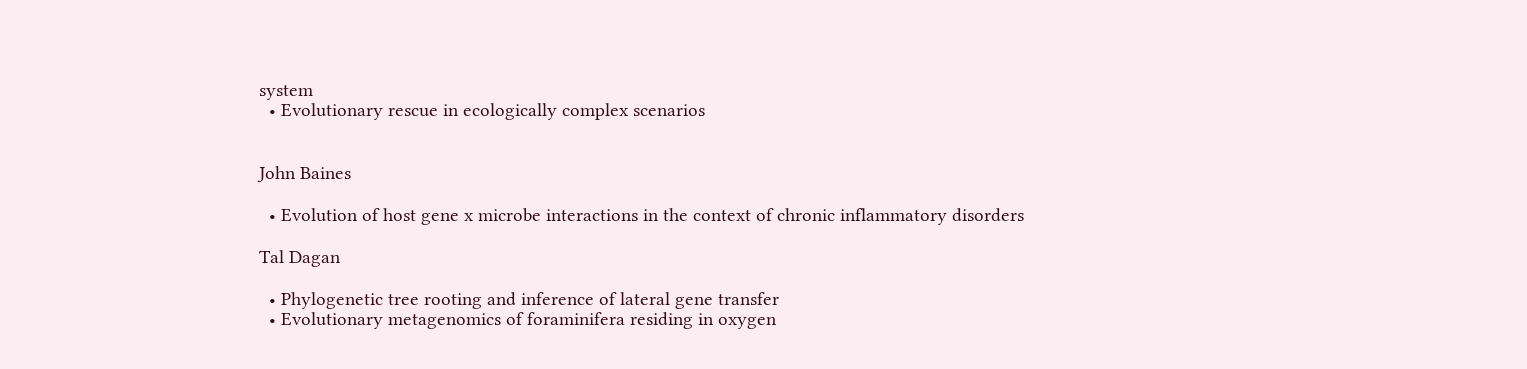system
  • Evolutionary rescue in ecologically complex scenarios


John Baines

  • Evolution of host gene x microbe interactions in the context of chronic inflammatory disorders

Tal Dagan

  • Phylogenetic tree rooting and inference of lateral gene transfer
  • Evolutionary metagenomics of foraminifera residing in oxygen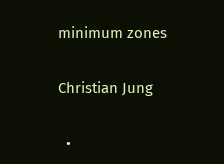minimum zones

Christian Jung

  •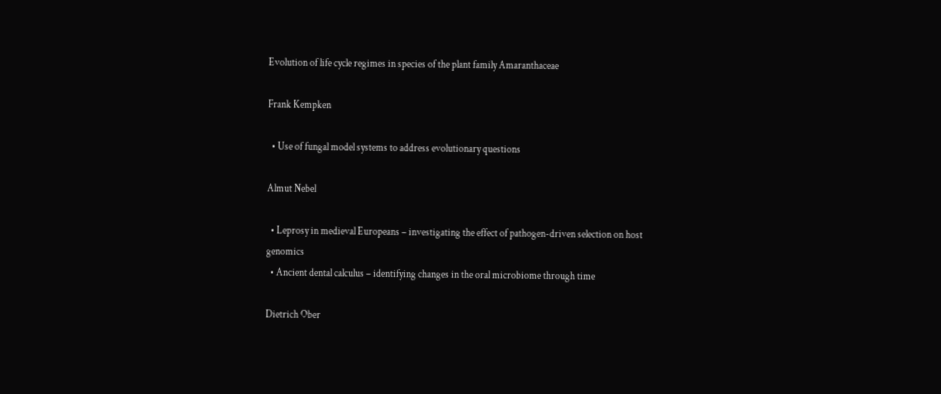Evolution of life cycle regimes in species of the plant family Amaranthaceae

Frank Kempken

  • Use of fungal model systems to address evolutionary questions

Almut Nebel

  • Leprosy in medieval Europeans – investigating the effect of pathogen-driven selection on host genomics
  • Ancient dental calculus – identifying changes in the oral microbiome through time

Dietrich Ober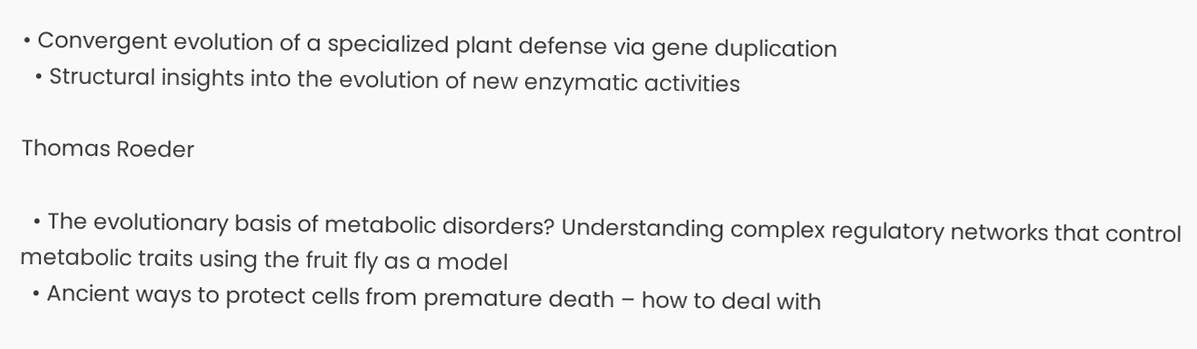• Convergent evolution of a specialized plant defense via gene duplication
  • Structural insights into the evolution of new enzymatic activities

Thomas Roeder

  • The evolutionary basis of metabolic disorders? Understanding complex regulatory networks that control metabolic traits using the fruit fly as a model
  • Ancient ways to protect cells from premature death – how to deal with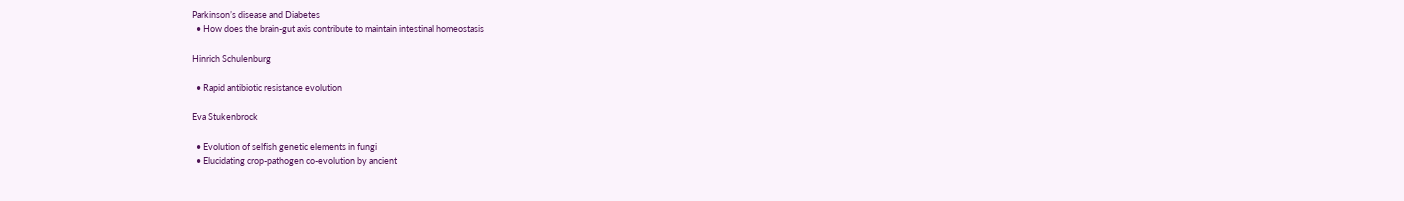Parkinson’s disease and Diabetes
  • How does the brain-gut axis contribute to maintain intestinal homeostasis

Hinrich Schulenburg

  • Rapid antibiotic resistance evolution

Eva Stukenbrock

  • Evolution of selfish genetic elements in fungi
  • Elucidating crop-pathogen co-evolution by ancient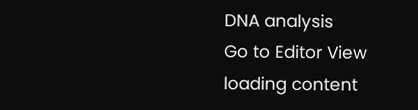DNA analysis
Go to Editor View
loading content